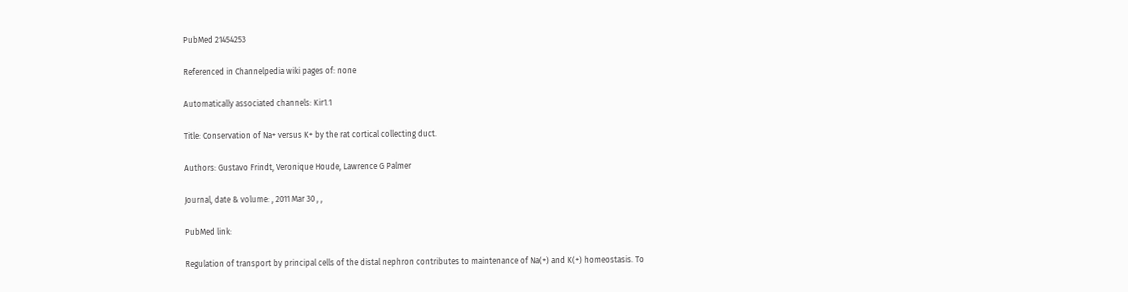PubMed 21454253

Referenced in Channelpedia wiki pages of: none

Automatically associated channels: Kir1.1

Title: Conservation of Na+ versus K+ by the rat cortical collecting duct.

Authors: Gustavo Frindt, Veronique Houde, Lawrence G Palmer

Journal, date & volume: , 2011 Mar 30 , ,

PubMed link:

Regulation of transport by principal cells of the distal nephron contributes to maintenance of Na(+) and K(+) homeostasis. To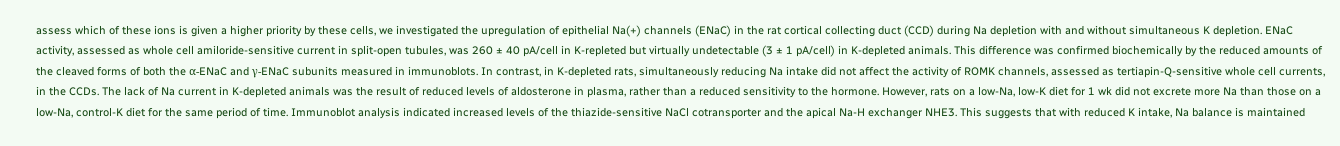assess which of these ions is given a higher priority by these cells, we investigated the upregulation of epithelial Na(+) channels (ENaC) in the rat cortical collecting duct (CCD) during Na depletion with and without simultaneous K depletion. ENaC activity, assessed as whole cell amiloride-sensitive current in split-open tubules, was 260 ± 40 pA/cell in K-repleted but virtually undetectable (3 ± 1 pA/cell) in K-depleted animals. This difference was confirmed biochemically by the reduced amounts of the cleaved forms of both the α-ENaC and γ-ENaC subunits measured in immunoblots. In contrast, in K-depleted rats, simultaneously reducing Na intake did not affect the activity of ROMK channels, assessed as tertiapin-Q-sensitive whole cell currents, in the CCDs. The lack of Na current in K-depleted animals was the result of reduced levels of aldosterone in plasma, rather than a reduced sensitivity to the hormone. However, rats on a low-Na, low-K diet for 1 wk did not excrete more Na than those on a low-Na, control-K diet for the same period of time. Immunoblot analysis indicated increased levels of the thiazide-sensitive NaCl cotransporter and the apical Na-H exchanger NHE3. This suggests that with reduced K intake, Na balance is maintained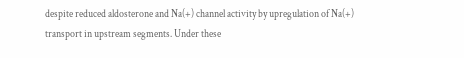despite reduced aldosterone and Na(+) channel activity by upregulation of Na(+) transport in upstream segments. Under these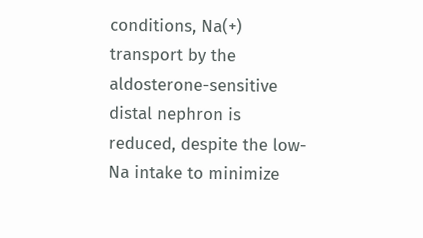conditions, Na(+) transport by the aldosterone-sensitive distal nephron is reduced, despite the low-Na intake to minimize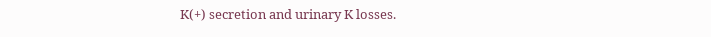K(+) secretion and urinary K losses.